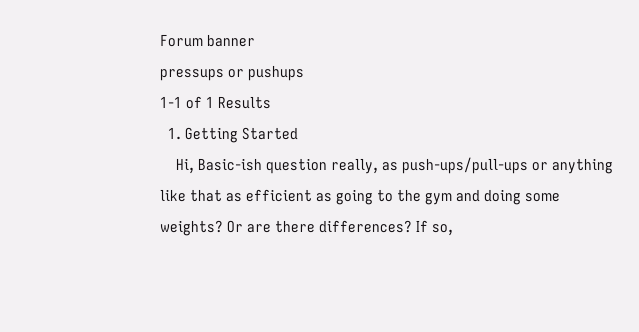Forum banner
pressups or pushups
1-1 of 1 Results
  1. Getting Started
    Hi, Basic-ish question really, as push-ups/pull-ups or anything like that as efficient as going to the gym and doing some weights? Or are there differences? If so,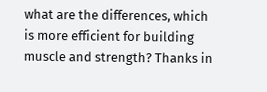what are the differences, which is more efficient for building muscle and strength? Thanks in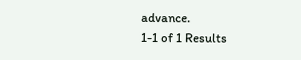advance.
1-1 of 1 Results